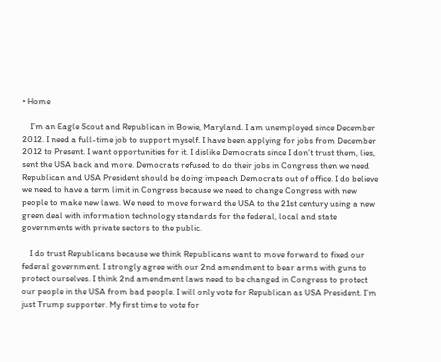• Home

    I’m an Eagle Scout and Republican in Bowie, Maryland. I am unemployed since December 2012. I need a full-time job to support myself. I have been applying for jobs from December 2012 to Present. I want opportunities for it. I dislike Democrats since I don’t trust them, lies, sent the USA back and more. Democrats refused to do their jobs in Congress then we need Republican and USA President should be doing impeach Democrats out of office. I do believe we need to have a term limit in Congress because we need to change Congress with new people to make new laws. We need to move forward the USA to the 21st century using a new green deal with information technology standards for the federal, local and state governments with private sectors to the public.

    I do trust Republicans because we think Republicans want to move forward to fixed our federal government. I strongly agree with our 2nd amendment to bear arms with guns to protect ourselves. I think 2nd amendment laws need to be changed in Congress to protect our people in the USA from bad people. I will only vote for Republican as USA President. I’m just Trump supporter. My first time to vote for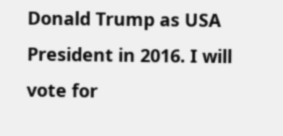Donald Trump as USA President in 2016. I will vote for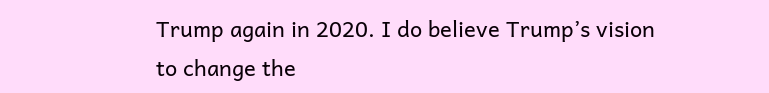Trump again in 2020. I do believe Trump’s vision to change the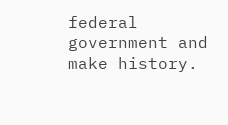federal government and make history.